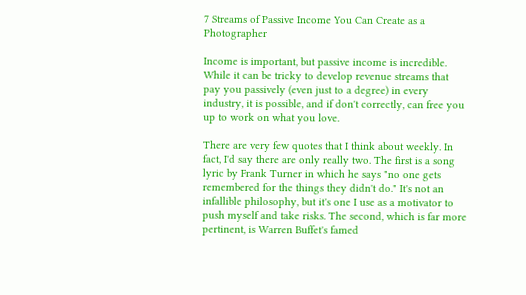7 Streams of Passive Income You Can Create as a Photographer

Income is important, but passive income is incredible. While it can be tricky to develop revenue streams that pay you passively (even just to a degree) in every industry, it is possible, and if don't correctly, can free you up to work on what you love.

There are very few quotes that I think about weekly. In fact, I'd say there are only really two. The first is a song lyric by Frank Turner in which he says "no one gets remembered for the things they didn't do." It's not an infallible philosophy, but it's one I use as a motivator to push myself and take risks. The second, which is far more pertinent, is Warren Buffet's famed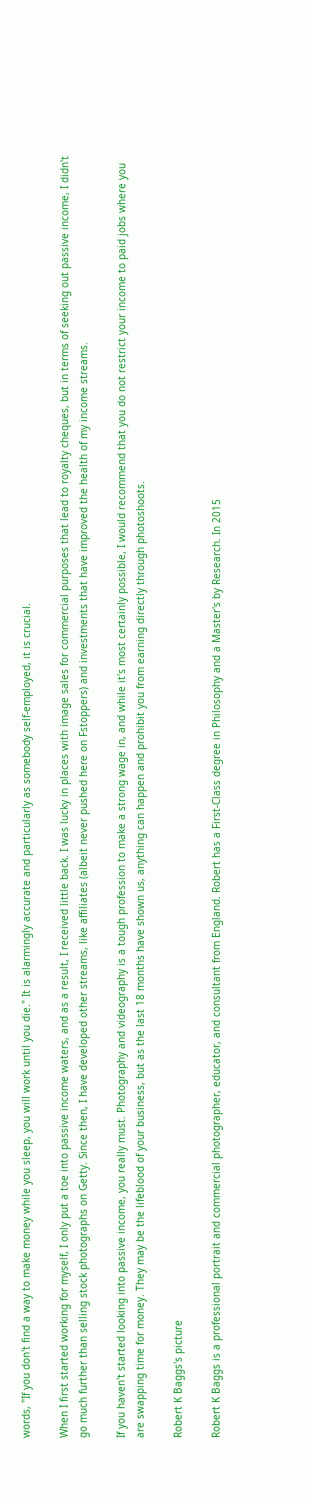words, "If you don't find a way to make money while you sleep, you will work until you die." It is alarmingly accurate and particularly as somebody self-employed, it is crucial.

When I first started working for myself, I only put a toe into passive income waters, and as a result, I received little back. I was lucky in places with image sales for commercial purposes that lead to royalty cheques, but in terms of seeking out passive income, I didn't go much further than selling stock photographs on Getty. Since then, I have developed other streams, like affiliates (albeit never pushed here on Fstoppers) and investments that have improved the health of my income streams.

If you haven't started looking into passive income, you really must. Photography and videography is a tough profession to make a strong wage in, and while it's most certainly possible, I would recommend that you do not restrict your income to paid jobs where you are swapping time for money. They may be the lifeblood of your business, but as the last 18 months have shown us, anything can happen and prohibit you from earning directly through photoshoots.

Robert K Baggs's picture

Robert K Baggs is a professional portrait and commercial photographer, educator, and consultant from England. Robert has a First-Class degree in Philosophy and a Master's by Research. In 2015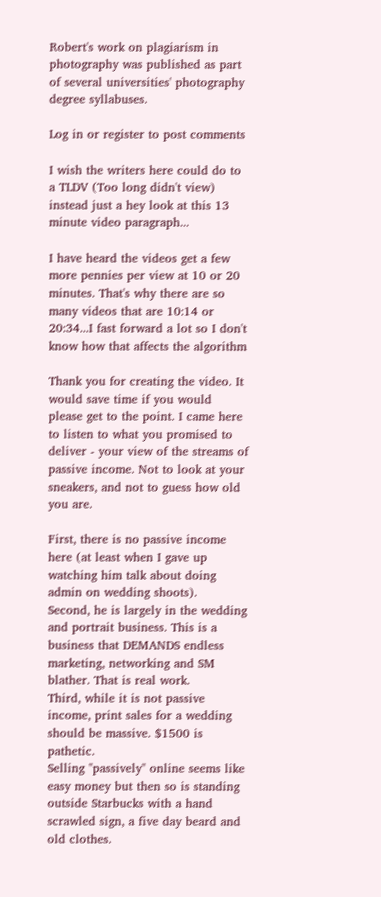Robert's work on plagiarism in photography was published as part of several universities' photography degree syllabuses.

Log in or register to post comments

I wish the writers here could do to a TLDV (Too long didn't view) instead just a hey look at this 13 minute video paragraph...

I have heard the videos get a few more pennies per view at 10 or 20 minutes. That's why there are so many videos that are 10:14 or 20:34...I fast forward a lot so I don't know how that affects the algorithm

Thank you for creating the video. It would save time if you would please get to the point. I came here to listen to what you promised to deliver - your view of the streams of passive income. Not to look at your sneakers, and not to guess how old you are.

First, there is no passive income here (at least when I gave up watching him talk about doing admin on wedding shoots).
Second, he is largely in the wedding and portrait business. This is a business that DEMANDS endless marketing, networking and SM blather. That is real work.
Third, while it is not passive income, print sales for a wedding should be massive. $1500 is pathetic.
Selling "passively" online seems like easy money but then so is standing outside Starbucks with a hand scrawled sign, a five day beard and old clothes.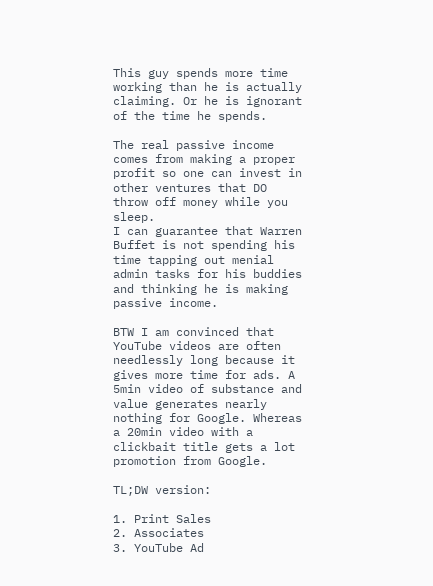This guy spends more time working than he is actually claiming. Or he is ignorant of the time he spends.

The real passive income comes from making a proper profit so one can invest in other ventures that DO throw off money while you sleep.
I can guarantee that Warren Buffet is not spending his time tapping out menial admin tasks for his buddies and thinking he is making passive income.

BTW I am convinced that YouTube videos are often needlessly long because it gives more time for ads. A 5min video of substance and value generates nearly nothing for Google. Whereas a 20min video with a clickbait title gets a lot promotion from Google.

TL;DW version:

1. Print Sales
2. Associates
3. YouTube Ad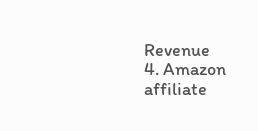Revenue
4. Amazon affiliate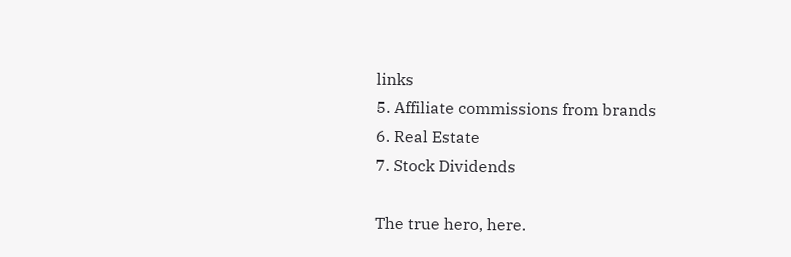links
5. Affiliate commissions from brands
6. Real Estate
7. Stock Dividends

The true hero, here.